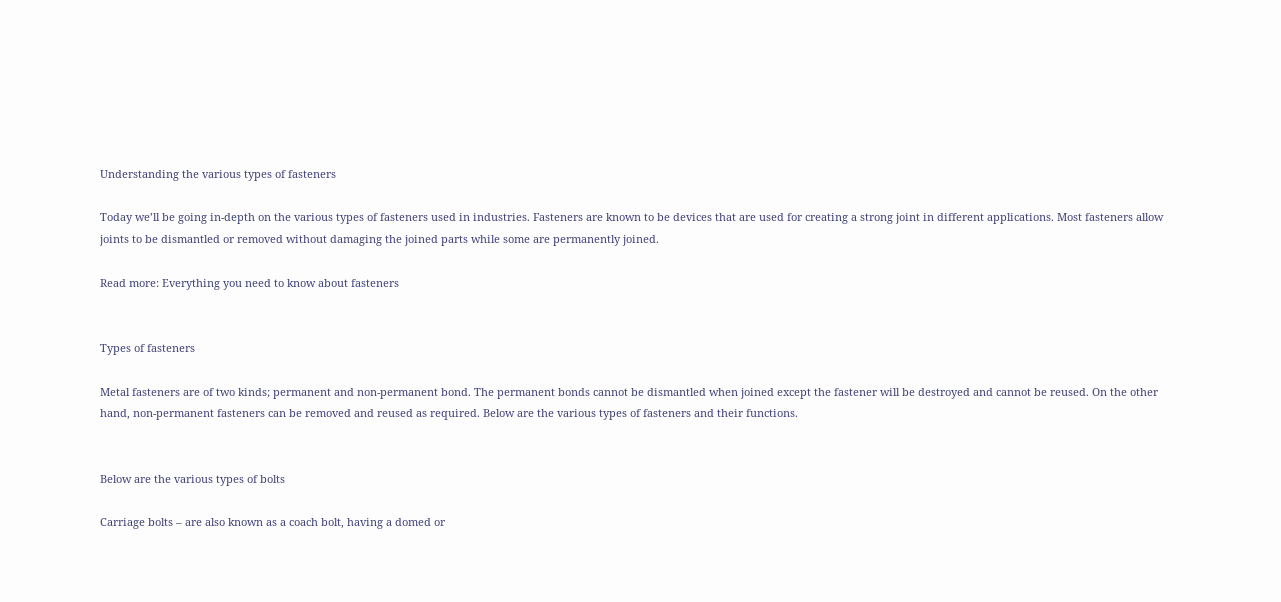Understanding the various types of fasteners

Today we’ll be going in-depth on the various types of fasteners used in industries. Fasteners are known to be devices that are used for creating a strong joint in different applications. Most fasteners allow joints to be dismantled or removed without damaging the joined parts while some are permanently joined.

Read more: Everything you need to know about fasteners


Types of fasteners

Metal fasteners are of two kinds; permanent and non-permanent bond. The permanent bonds cannot be dismantled when joined except the fastener will be destroyed and cannot be reused. On the other hand, non-permanent fasteners can be removed and reused as required. Below are the various types of fasteners and their functions.


Below are the various types of bolts

Carriage bolts – are also known as a coach bolt, having a domed or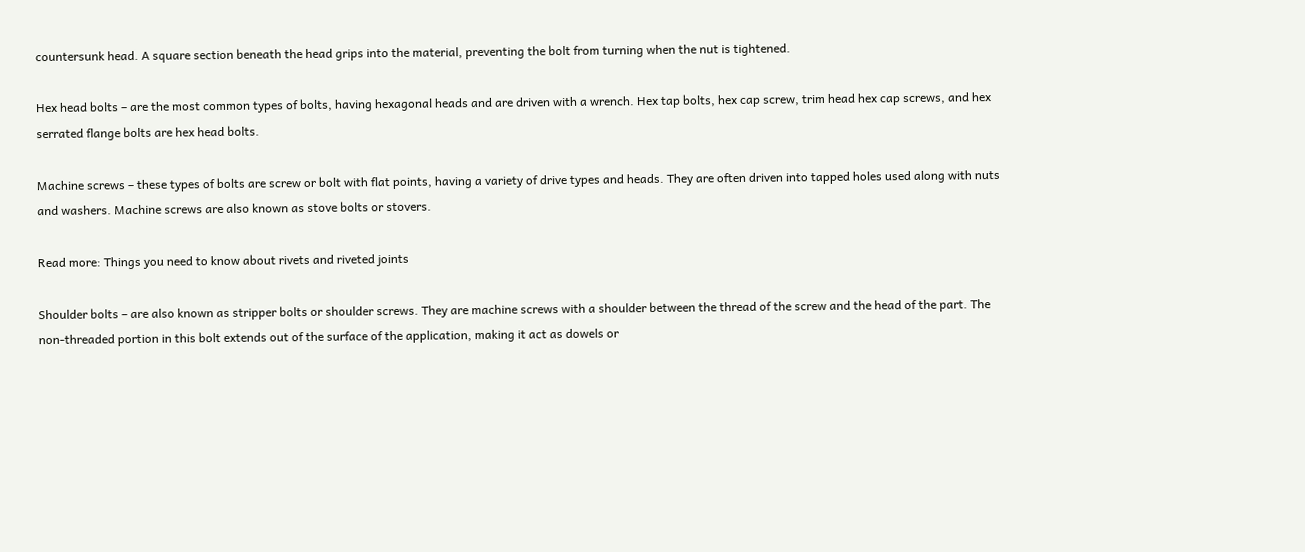countersunk head. A square section beneath the head grips into the material, preventing the bolt from turning when the nut is tightened.

Hex head bolts – are the most common types of bolts, having hexagonal heads and are driven with a wrench. Hex tap bolts, hex cap screw, trim head hex cap screws, and hex serrated flange bolts are hex head bolts.

Machine screws – these types of bolts are screw or bolt with flat points, having a variety of drive types and heads. They are often driven into tapped holes used along with nuts and washers. Machine screws are also known as stove bolts or stovers.

Read more: Things you need to know about rivets and riveted joints

Shoulder bolts – are also known as stripper bolts or shoulder screws. They are machine screws with a shoulder between the thread of the screw and the head of the part. The non-threaded portion in this bolt extends out of the surface of the application, making it act as dowels or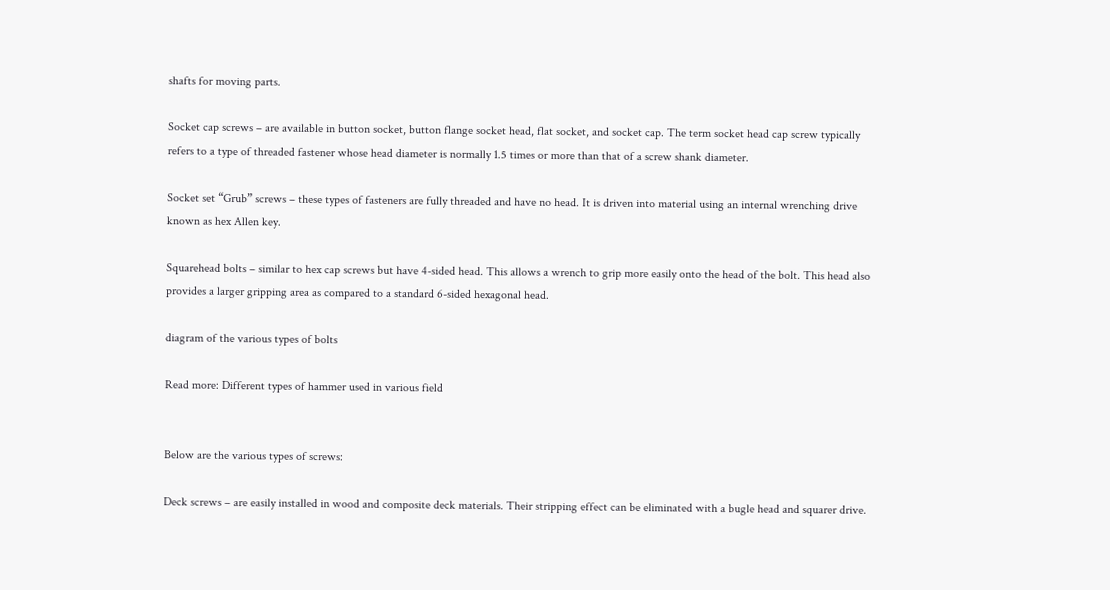shafts for moving parts.

Socket cap screws – are available in button socket, button flange socket head, flat socket, and socket cap. The term socket head cap screw typically refers to a type of threaded fastener whose head diameter is normally 1.5 times or more than that of a screw shank diameter.

Socket set “Grub” screws – these types of fasteners are fully threaded and have no head. It is driven into material using an internal wrenching drive known as hex Allen key.

Squarehead bolts – similar to hex cap screws but have 4-sided head. This allows a wrench to grip more easily onto the head of the bolt. This head also provides a larger gripping area as compared to a standard 6-sided hexagonal head.

diagram of the various types of bolts

Read more: Different types of hammer used in various field


Below are the various types of screws:

Deck screws – are easily installed in wood and composite deck materials. Their stripping effect can be eliminated with a bugle head and squarer drive.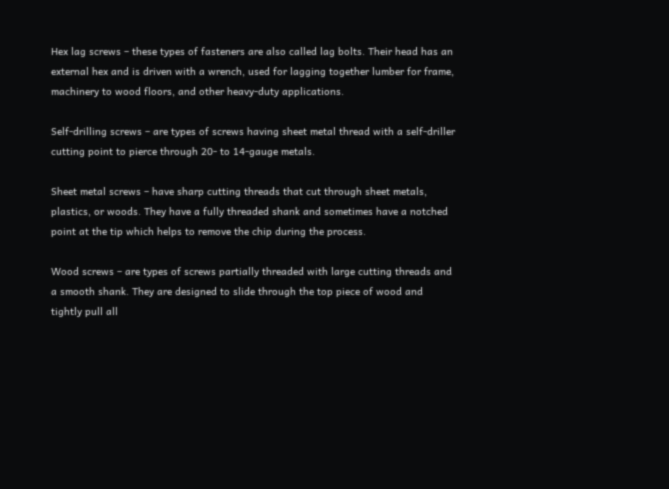Hex lag screws – these types of fasteners are also called lag bolts. Their head has an external hex and is driven with a wrench, used for lagging together lumber for frame, machinery to wood floors, and other heavy-duty applications.

Self-drilling screws – are types of screws having sheet metal thread with a self-driller cutting point to pierce through 20- to 14-gauge metals.

Sheet metal screws – have sharp cutting threads that cut through sheet metals, plastics, or woods. They have a fully threaded shank and sometimes have a notched point at the tip which helps to remove the chip during the process.

Wood screws – are types of screws partially threaded with large cutting threads and a smooth shank. They are designed to slide through the top piece of wood and tightly pull all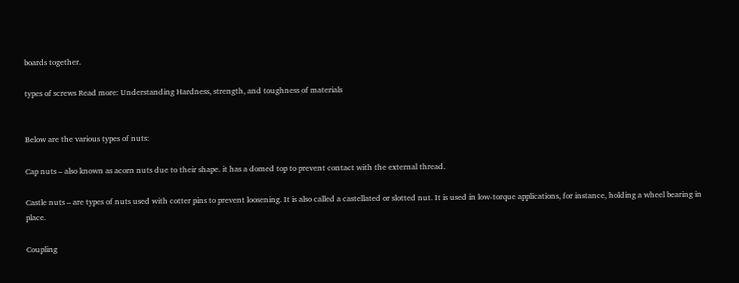boards together.

types of screws Read more: Understanding Hardness, strength, and toughness of materials


Below are the various types of nuts:

Cap nuts – also known as acorn nuts due to their shape. it has a domed top to prevent contact with the external thread.

Castle nuts – are types of nuts used with cotter pins to prevent loosening. It is also called a castellated or slotted nut. It is used in low-torque applications, for instance, holding a wheel bearing in place.

Coupling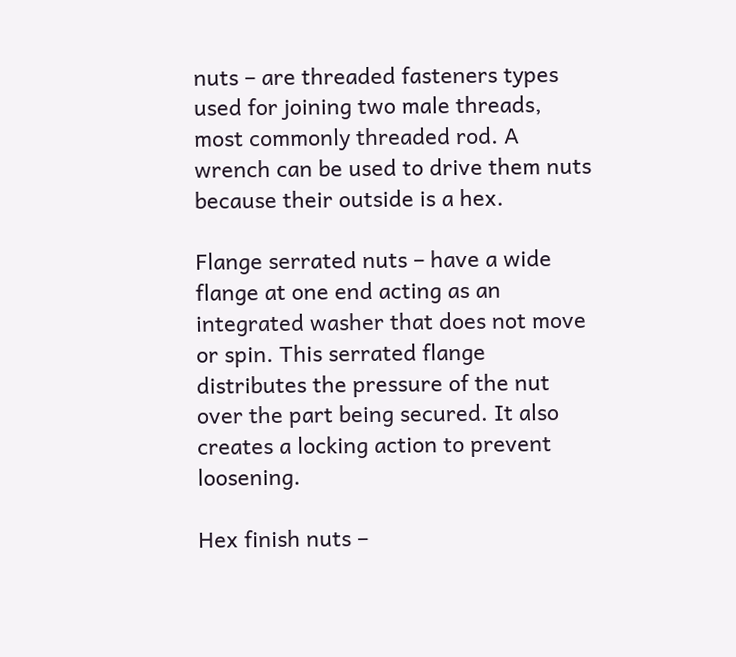nuts – are threaded fasteners types used for joining two male threads, most commonly threaded rod. A wrench can be used to drive them nuts because their outside is a hex.

Flange serrated nuts – have a wide flange at one end acting as an integrated washer that does not move or spin. This serrated flange distributes the pressure of the nut over the part being secured. It also creates a locking action to prevent loosening.

Hex finish nuts –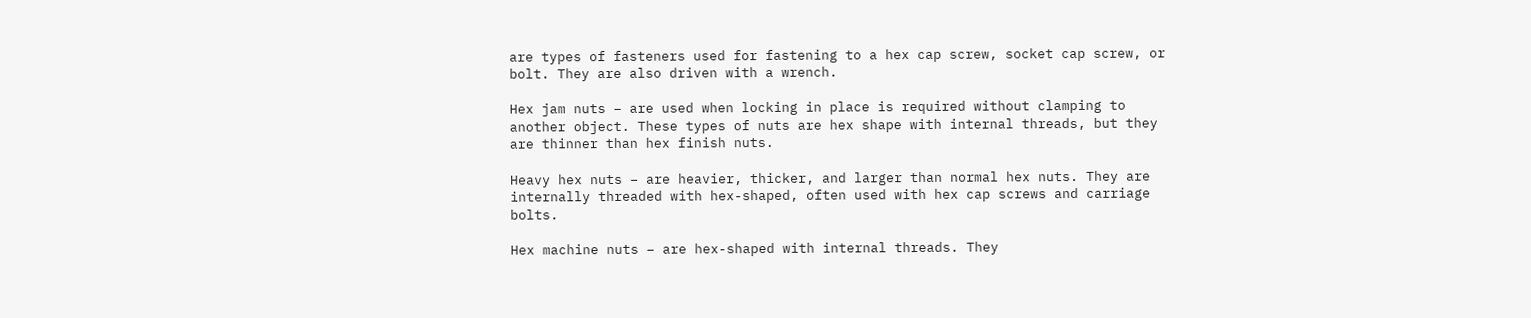are types of fasteners used for fastening to a hex cap screw, socket cap screw, or bolt. They are also driven with a wrench.

Hex jam nuts – are used when locking in place is required without clamping to another object. These types of nuts are hex shape with internal threads, but they are thinner than hex finish nuts.

Heavy hex nuts – are heavier, thicker, and larger than normal hex nuts. They are internally threaded with hex-shaped, often used with hex cap screws and carriage bolts.

Hex machine nuts – are hex-shaped with internal threads. They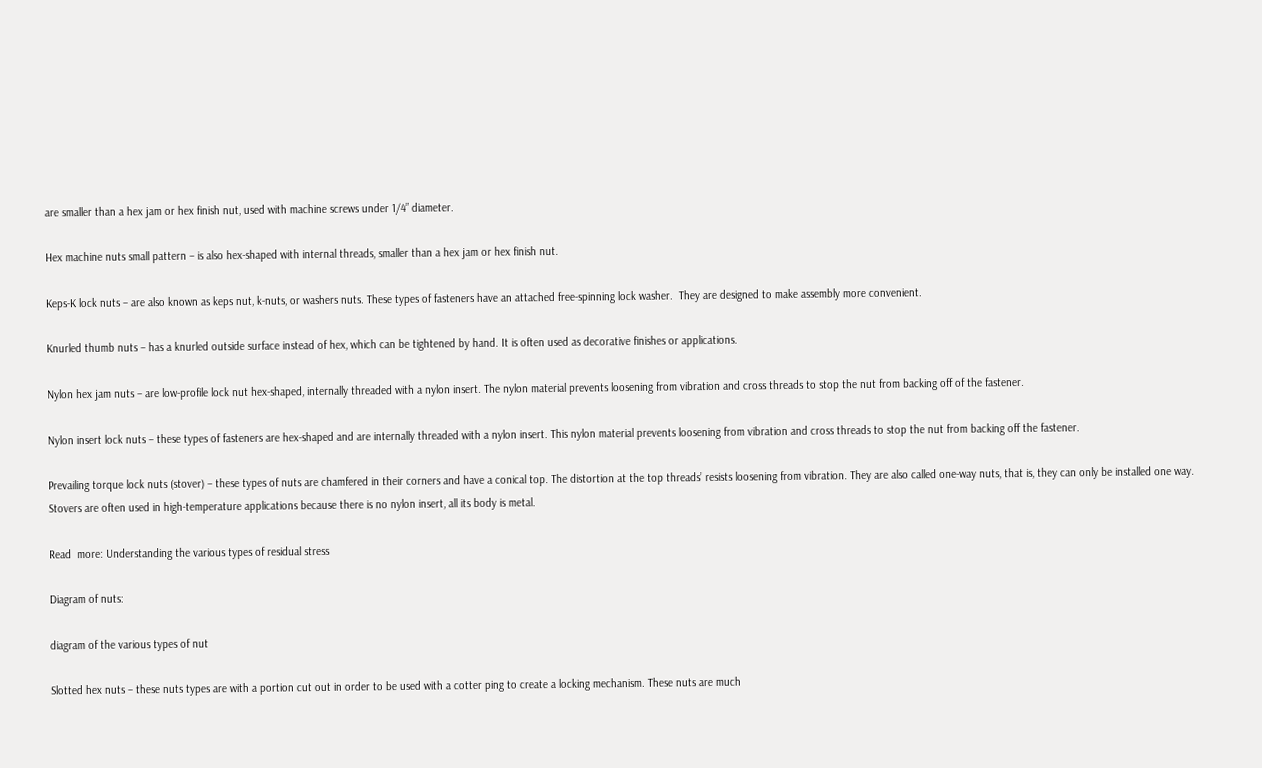are smaller than a hex jam or hex finish nut, used with machine screws under 1/4” diameter.

Hex machine nuts small pattern – is also hex-shaped with internal threads, smaller than a hex jam or hex finish nut.

Keps-K lock nuts – are also known as keps nut, k-nuts, or washers nuts. These types of fasteners have an attached free-spinning lock washer.  They are designed to make assembly more convenient.

Knurled thumb nuts – has a knurled outside surface instead of hex, which can be tightened by hand. It is often used as decorative finishes or applications.

Nylon hex jam nuts – are low-profile lock nut hex-shaped, internally threaded with a nylon insert. The nylon material prevents loosening from vibration and cross threads to stop the nut from backing off of the fastener.

Nylon insert lock nuts – these types of fasteners are hex-shaped and are internally threaded with a nylon insert. This nylon material prevents loosening from vibration and cross threads to stop the nut from backing off the fastener.

Prevailing torque lock nuts (stover) – these types of nuts are chamfered in their corners and have a conical top. The distortion at the top threads’ resists loosening from vibration. They are also called one-way nuts, that is, they can only be installed one way. Stovers are often used in high-temperature applications because there is no nylon insert, all its body is metal.

Read  more: Understanding the various types of residual stress

Diagram of nuts:

diagram of the various types of nut

Slotted hex nuts – these nuts types are with a portion cut out in order to be used with a cotter ping to create a locking mechanism. These nuts are much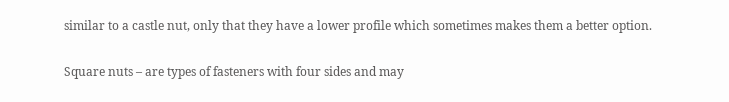similar to a castle nut, only that they have a lower profile which sometimes makes them a better option.

Square nuts – are types of fasteners with four sides and may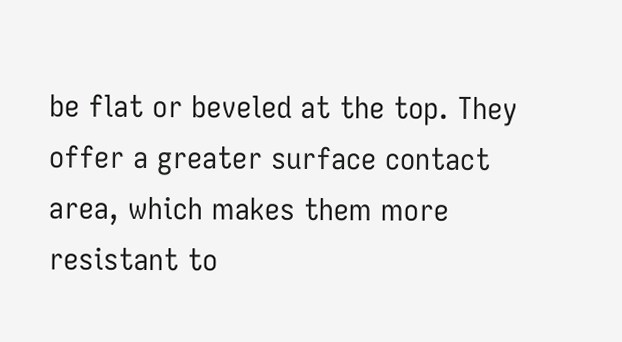be flat or beveled at the top. They offer a greater surface contact area, which makes them more resistant to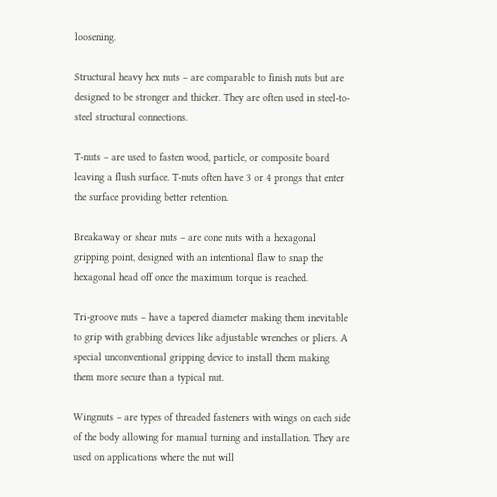loosening.

Structural heavy hex nuts – are comparable to finish nuts but are designed to be stronger and thicker. They are often used in steel-to-steel structural connections.

T-nuts – are used to fasten wood, particle, or composite board leaving a flush surface. T-nuts often have 3 or 4 prongs that enter the surface providing better retention.

Breakaway or shear nuts – are cone nuts with a hexagonal gripping point, designed with an intentional flaw to snap the hexagonal head off once the maximum torque is reached.

Tri-groove nuts – have a tapered diameter making them inevitable to grip with grabbing devices like adjustable wrenches or pliers. A special unconventional gripping device to install them making them more secure than a typical nut.

Wingnuts – are types of threaded fasteners with wings on each side of the body allowing for manual turning and installation. They are used on applications where the nut will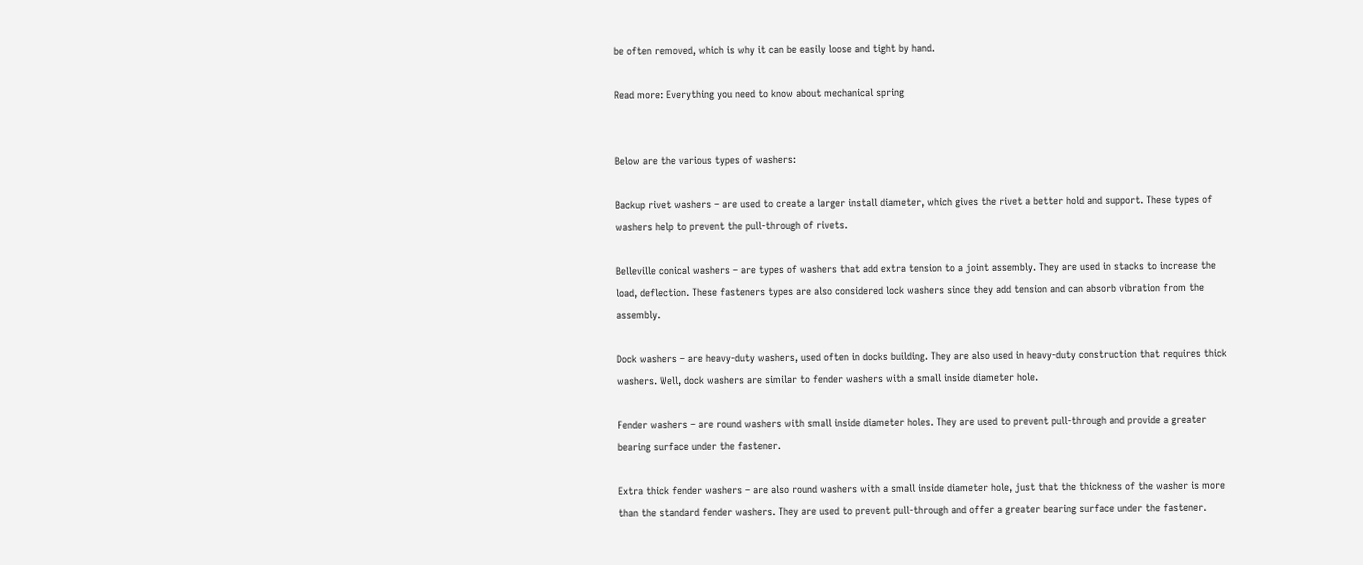be often removed, which is why it can be easily loose and tight by hand.

Read more: Everything you need to know about mechanical spring


Below are the various types of washers:

Backup rivet washers – are used to create a larger install diameter, which gives the rivet a better hold and support. These types of washers help to prevent the pull-through of rivets.

Belleville conical washers – are types of washers that add extra tension to a joint assembly. They are used in stacks to increase the load, deflection. These fasteners types are also considered lock washers since they add tension and can absorb vibration from the assembly.

Dock washers – are heavy-duty washers, used often in docks building. They are also used in heavy-duty construction that requires thick washers. Well, dock washers are similar to fender washers with a small inside diameter hole.

Fender washers – are round washers with small inside diameter holes. They are used to prevent pull-through and provide a greater bearing surface under the fastener.

Extra thick fender washers – are also round washers with a small inside diameter hole, just that the thickness of the washer is more than the standard fender washers. They are used to prevent pull-through and offer a greater bearing surface under the fastener.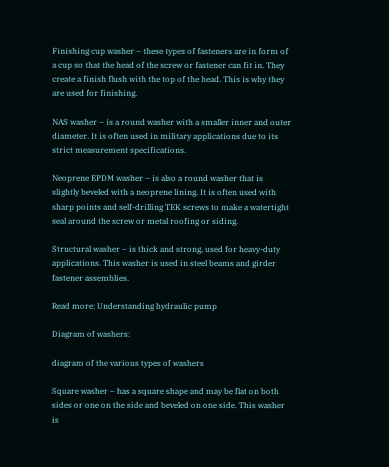Finishing cup washer – these types of fasteners are in form of a cup so that the head of the screw or fastener can fit in. They create a finish flush with the top of the head. This is why they are used for finishing.

NAS washer – is a round washer with a smaller inner and outer diameter. It is often used in military applications due to its strict measurement specifications.

Neoprene EPDM washer – is also a round washer that is slightly beveled with a neoprene lining. It is often used with sharp points and self-drilling TEK screws to make a watertight seal around the screw or metal roofing or siding.

Structural washer – is thick and strong, used for heavy-duty applications. This washer is used in steel beams and girder fastener assemblies.

Read more: Understanding hydraulic pump

Diagram of washers:

diagram of the various types of washers

Square washer – has a square shape and may be flat on both sides or one on the side and beveled on one side. This washer is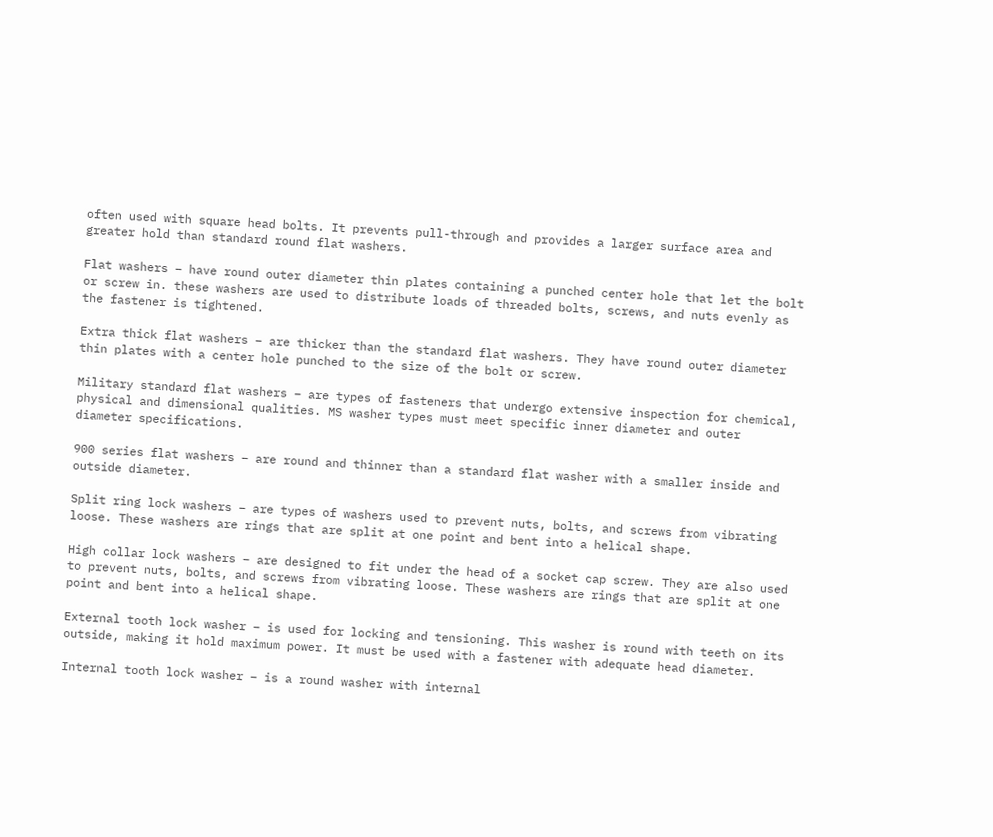often used with square head bolts. It prevents pull-through and provides a larger surface area and greater hold than standard round flat washers.

Flat washers – have round outer diameter thin plates containing a punched center hole that let the bolt or screw in. these washers are used to distribute loads of threaded bolts, screws, and nuts evenly as the fastener is tightened.

Extra thick flat washers – are thicker than the standard flat washers. They have round outer diameter thin plates with a center hole punched to the size of the bolt or screw.

Military standard flat washers – are types of fasteners that undergo extensive inspection for chemical, physical and dimensional qualities. MS washer types must meet specific inner diameter and outer diameter specifications.

900 series flat washers – are round and thinner than a standard flat washer with a smaller inside and outside diameter.

Split ring lock washers – are types of washers used to prevent nuts, bolts, and screws from vibrating loose. These washers are rings that are split at one point and bent into a helical shape.

High collar lock washers – are designed to fit under the head of a socket cap screw. They are also used to prevent nuts, bolts, and screws from vibrating loose. These washers are rings that are split at one point and bent into a helical shape.

External tooth lock washer – is used for locking and tensioning. This washer is round with teeth on its outside, making it hold maximum power. It must be used with a fastener with adequate head diameter.

Internal tooth lock washer – is a round washer with internal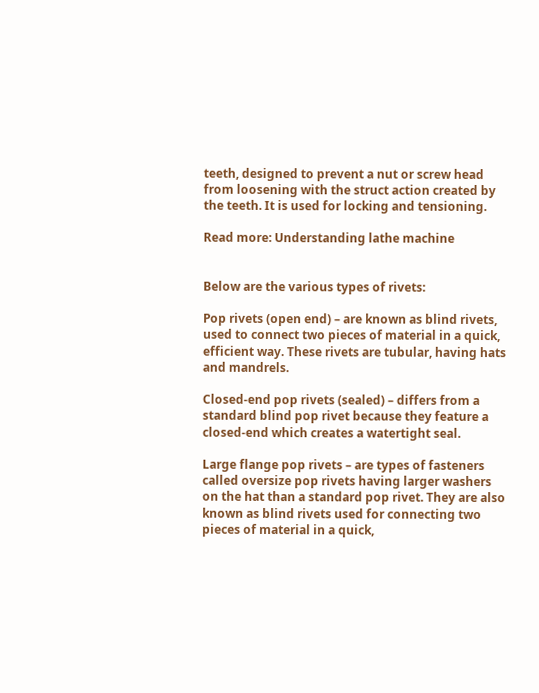teeth, designed to prevent a nut or screw head from loosening with the struct action created by the teeth. It is used for locking and tensioning.

Read more: Understanding lathe machine


Below are the various types of rivets:

Pop rivets (open end) – are known as blind rivets, used to connect two pieces of material in a quick, efficient way. These rivets are tubular, having hats and mandrels.

Closed-end pop rivets (sealed) – differs from a standard blind pop rivet because they feature a closed-end which creates a watertight seal.

Large flange pop rivets – are types of fasteners called oversize pop rivets having larger washers on the hat than a standard pop rivet. They are also known as blind rivets used for connecting two pieces of material in a quick,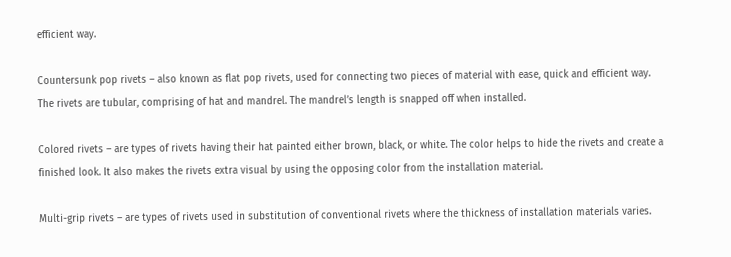efficient way.

Countersunk pop rivets – also known as flat pop rivets, used for connecting two pieces of material with ease, quick and efficient way. The rivets are tubular, comprising of hat and mandrel. The mandrel’s length is snapped off when installed.

Colored rivets – are types of rivets having their hat painted either brown, black, or white. The color helps to hide the rivets and create a finished look. It also makes the rivets extra visual by using the opposing color from the installation material.

Multi-grip rivets – are types of rivets used in substitution of conventional rivets where the thickness of installation materials varies.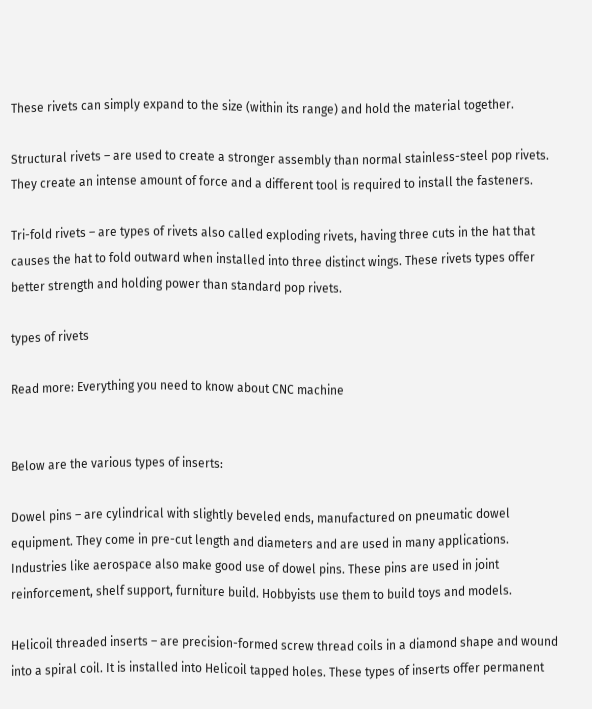These rivets can simply expand to the size (within its range) and hold the material together.

Structural rivets – are used to create a stronger assembly than normal stainless-steel pop rivets. They create an intense amount of force and a different tool is required to install the fasteners.

Tri-fold rivets – are types of rivets also called exploding rivets, having three cuts in the hat that causes the hat to fold outward when installed into three distinct wings. These rivets types offer better strength and holding power than standard pop rivets.

types of rivets

Read more: Everything you need to know about CNC machine


Below are the various types of inserts:

Dowel pins – are cylindrical with slightly beveled ends, manufactured on pneumatic dowel equipment. They come in pre-cut length and diameters and are used in many applications. Industries like aerospace also make good use of dowel pins. These pins are used in joint reinforcement, shelf support, furniture build. Hobbyists use them to build toys and models.

Helicoil threaded inserts – are precision-formed screw thread coils in a diamond shape and wound into a spiral coil. It is installed into Helicoil tapped holes. These types of inserts offer permanent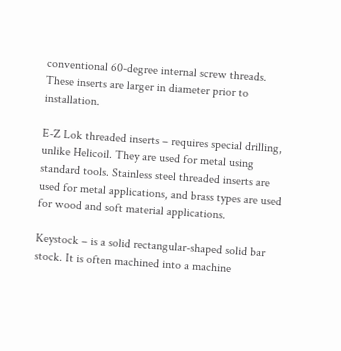conventional 60-degree internal screw threads. These inserts are larger in diameter prior to installation.

E-Z Lok threaded inserts – requires special drilling, unlike Helicoil. They are used for metal using standard tools. Stainless steel threaded inserts are used for metal applications, and brass types are used for wood and soft material applications.

Keystock – is a solid rectangular-shaped solid bar stock. It is often machined into a machine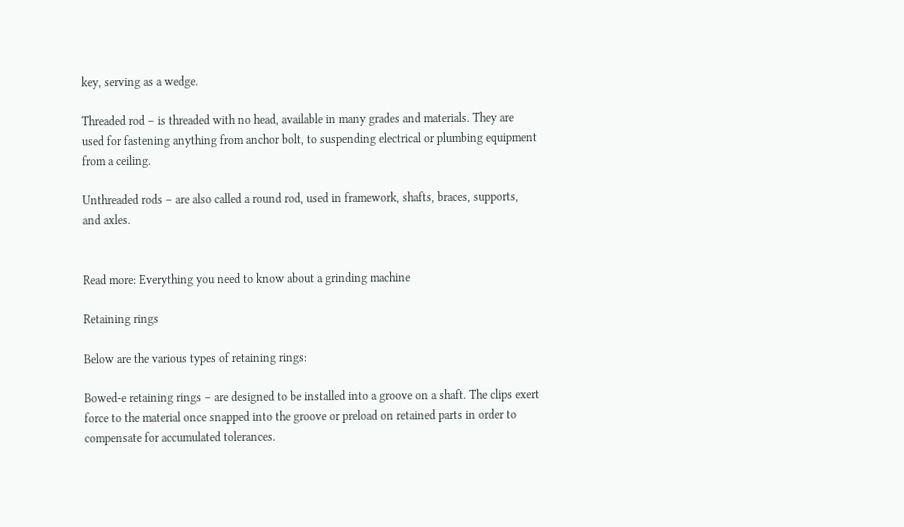key, serving as a wedge.

Threaded rod – is threaded with no head, available in many grades and materials. They are used for fastening anything from anchor bolt, to suspending electrical or plumbing equipment from a ceiling.

Unthreaded rods – are also called a round rod, used in framework, shafts, braces, supports, and axles.


Read more: Everything you need to know about a grinding machine

Retaining rings

Below are the various types of retaining rings:

Bowed-e retaining rings – are designed to be installed into a groove on a shaft. The clips exert force to the material once snapped into the groove or preload on retained parts in order to compensate for accumulated tolerances.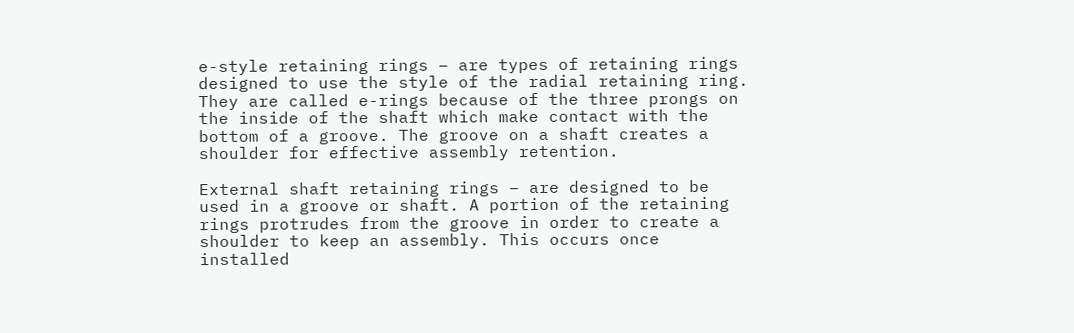e-style retaining rings – are types of retaining rings designed to use the style of the radial retaining ring. They are called e-rings because of the three prongs on the inside of the shaft which make contact with the bottom of a groove. The groove on a shaft creates a shoulder for effective assembly retention.

External shaft retaining rings – are designed to be used in a groove or shaft. A portion of the retaining rings protrudes from the groove in order to create a shoulder to keep an assembly. This occurs once installed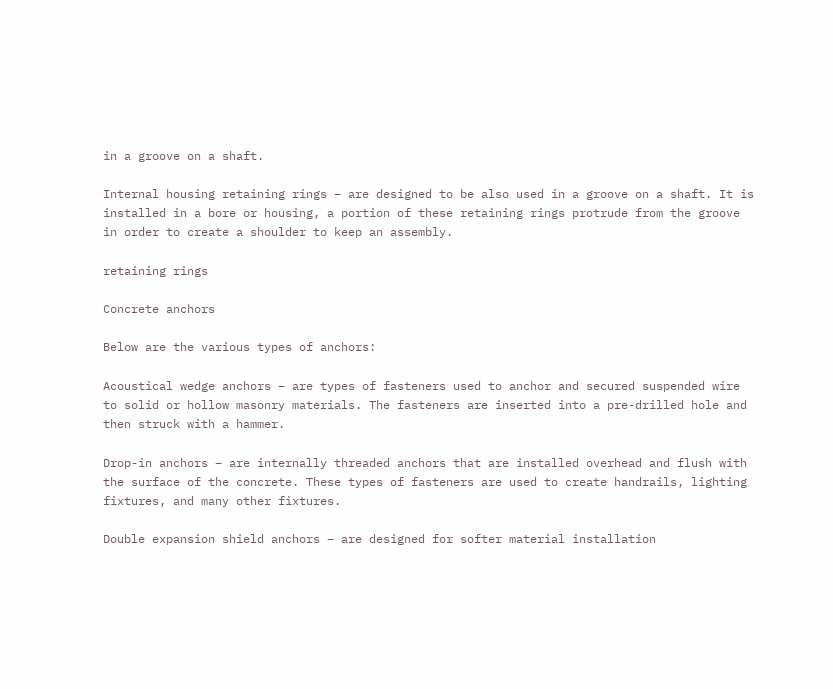in a groove on a shaft.

Internal housing retaining rings – are designed to be also used in a groove on a shaft. It is installed in a bore or housing, a portion of these retaining rings protrude from the groove in order to create a shoulder to keep an assembly.

retaining rings

Concrete anchors

Below are the various types of anchors:

Acoustical wedge anchors – are types of fasteners used to anchor and secured suspended wire to solid or hollow masonry materials. The fasteners are inserted into a pre-drilled hole and then struck with a hammer.

Drop-in anchors – are internally threaded anchors that are installed overhead and flush with the surface of the concrete. These types of fasteners are used to create handrails, lighting fixtures, and many other fixtures.

Double expansion shield anchors – are designed for softer material installation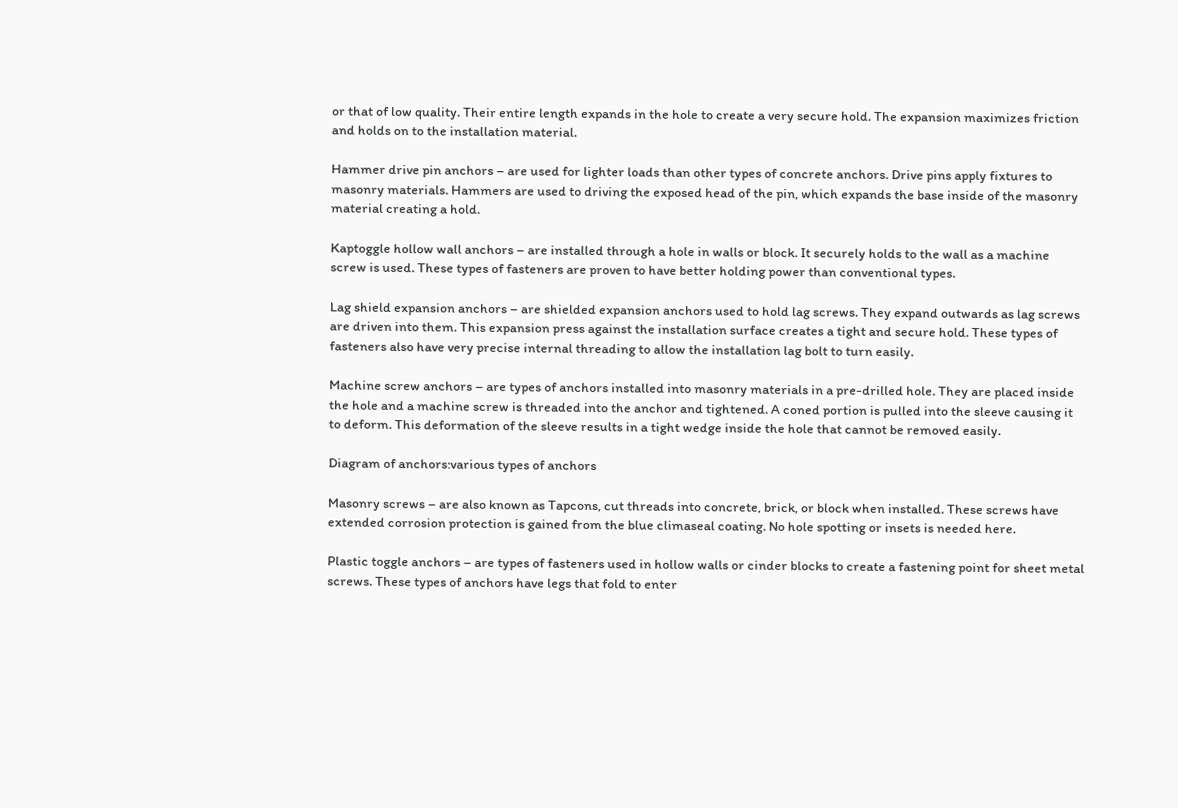or that of low quality. Their entire length expands in the hole to create a very secure hold. The expansion maximizes friction and holds on to the installation material.

Hammer drive pin anchors – are used for lighter loads than other types of concrete anchors. Drive pins apply fixtures to masonry materials. Hammers are used to driving the exposed head of the pin, which expands the base inside of the masonry material creating a hold.

Kaptoggle hollow wall anchors – are installed through a hole in walls or block. It securely holds to the wall as a machine screw is used. These types of fasteners are proven to have better holding power than conventional types.

Lag shield expansion anchors – are shielded expansion anchors used to hold lag screws. They expand outwards as lag screws are driven into them. This expansion press against the installation surface creates a tight and secure hold. These types of fasteners also have very precise internal threading to allow the installation lag bolt to turn easily.

Machine screw anchors – are types of anchors installed into masonry materials in a pre-drilled hole. They are placed inside the hole and a machine screw is threaded into the anchor and tightened. A coned portion is pulled into the sleeve causing it to deform. This deformation of the sleeve results in a tight wedge inside the hole that cannot be removed easily.

Diagram of anchors:various types of anchors

Masonry screws – are also known as Tapcons, cut threads into concrete, brick, or block when installed. These screws have extended corrosion protection is gained from the blue climaseal coating. No hole spotting or insets is needed here.

Plastic toggle anchors – are types of fasteners used in hollow walls or cinder blocks to create a fastening point for sheet metal screws. These types of anchors have legs that fold to enter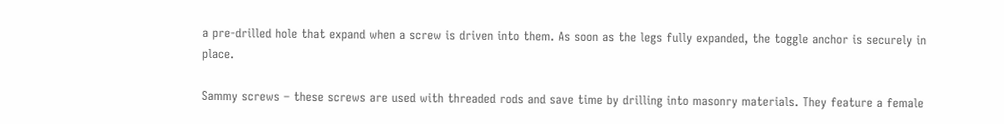a pre-drilled hole that expand when a screw is driven into them. As soon as the legs fully expanded, the toggle anchor is securely in place.

Sammy screws – these screws are used with threaded rods and save time by drilling into masonry materials. They feature a female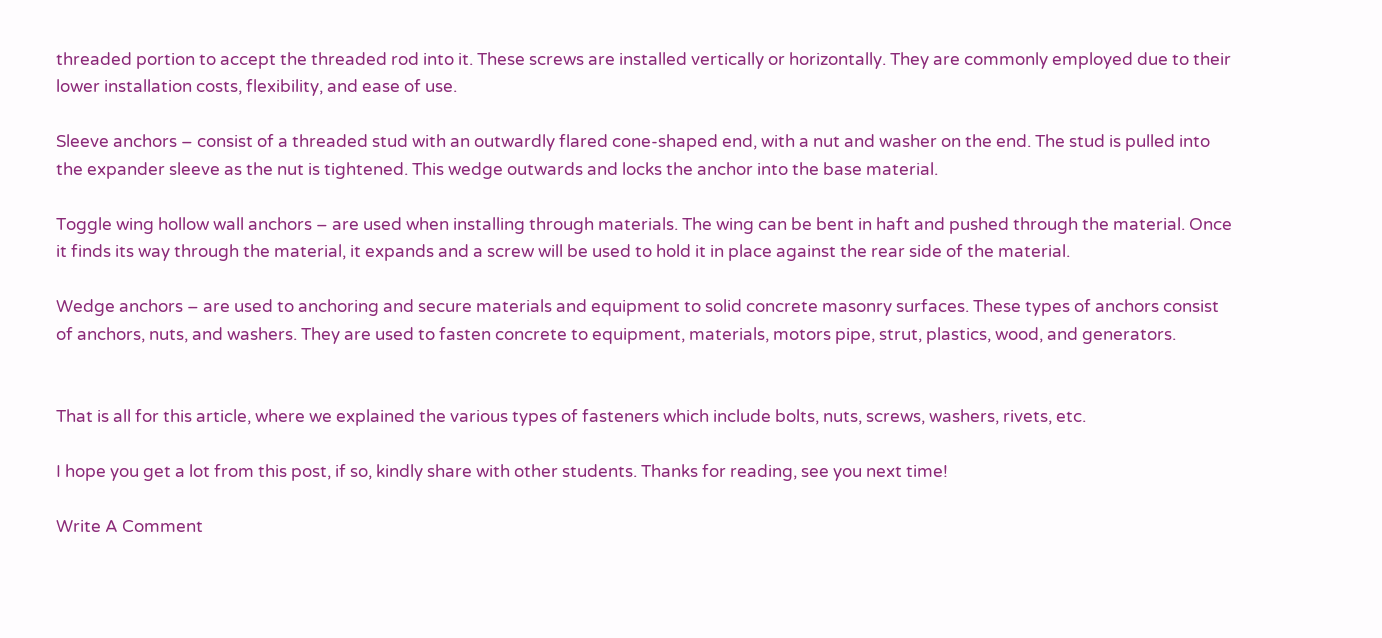threaded portion to accept the threaded rod into it. These screws are installed vertically or horizontally. They are commonly employed due to their lower installation costs, flexibility, and ease of use.

Sleeve anchors – consist of a threaded stud with an outwardly flared cone-shaped end, with a nut and washer on the end. The stud is pulled into the expander sleeve as the nut is tightened. This wedge outwards and locks the anchor into the base material.

Toggle wing hollow wall anchors – are used when installing through materials. The wing can be bent in haft and pushed through the material. Once it finds its way through the material, it expands and a screw will be used to hold it in place against the rear side of the material.

Wedge anchors – are used to anchoring and secure materials and equipment to solid concrete masonry surfaces. These types of anchors consist of anchors, nuts, and washers. They are used to fasten concrete to equipment, materials, motors pipe, strut, plastics, wood, and generators.


That is all for this article, where we explained the various types of fasteners which include bolts, nuts, screws, washers, rivets, etc.

I hope you get a lot from this post, if so, kindly share with other students. Thanks for reading, see you next time!

Write A Comment